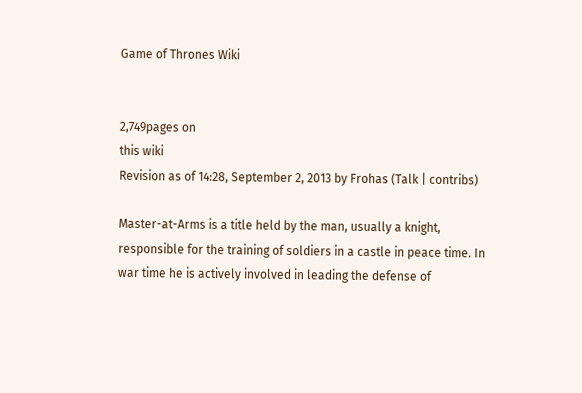Game of Thrones Wiki


2,749pages on
this wiki
Revision as of 14:28, September 2, 2013 by Frohas (Talk | contribs)

Master-at-Arms is a title held by the man, usually a knight, responsible for the training of soldiers in a castle in peace time. In war time he is actively involved in leading the defense of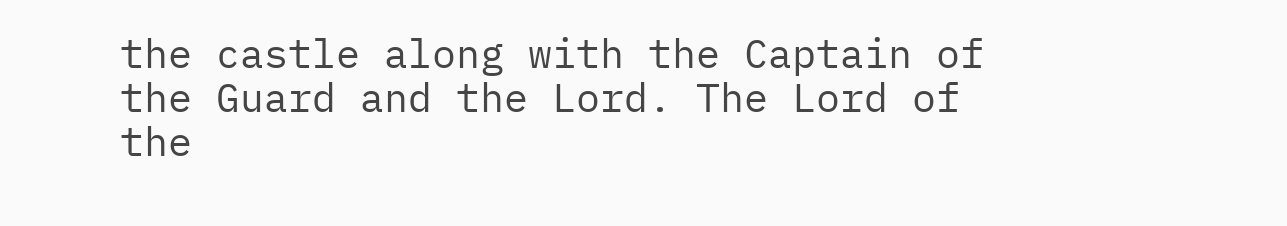the castle along with the Captain of the Guard and the Lord. The Lord of the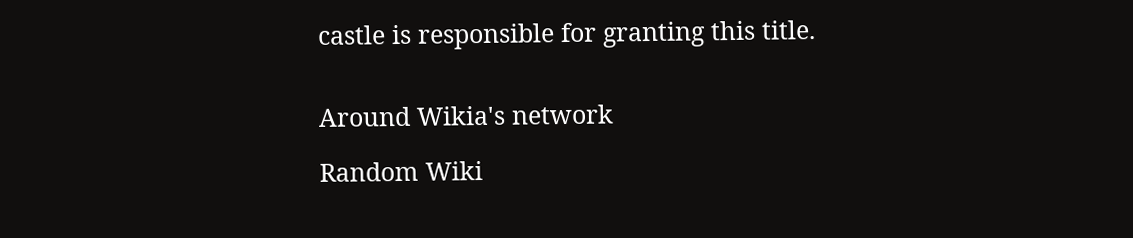castle is responsible for granting this title.


Around Wikia's network

Random Wiki